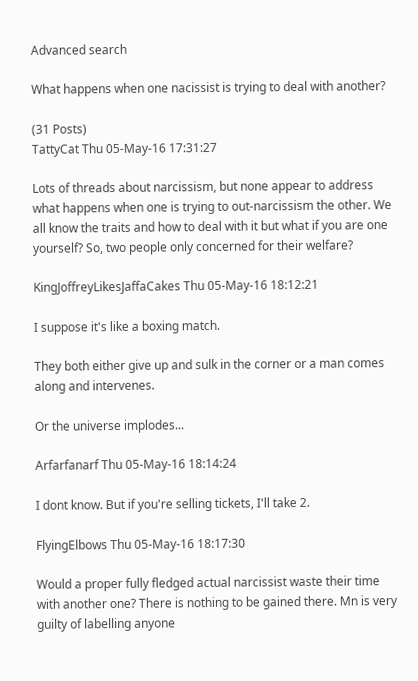Advanced search

What happens when one nacissist is trying to deal with another?

(31 Posts)
TattyCat Thu 05-May-16 17:31:27

Lots of threads about narcissism, but none appear to address what happens when one is trying to out-narcissism the other. We all know the traits and how to deal with it but what if you are one yourself? So, two people only concerned for their welfare?

KingJoffreyLikesJaffaCakes Thu 05-May-16 18:12:21

I suppose it's like a boxing match.

They both either give up and sulk in the corner or a man comes along and intervenes.

Or the universe implodes...

Arfarfanarf Thu 05-May-16 18:14:24

I dont know. But if you're selling tickets, I'll take 2.

FlyingElbows Thu 05-May-16 18:17:30

Would a proper fully fledged actual narcissist waste their time with another one? There is nothing to be gained there. Mn is very guilty of labelling anyone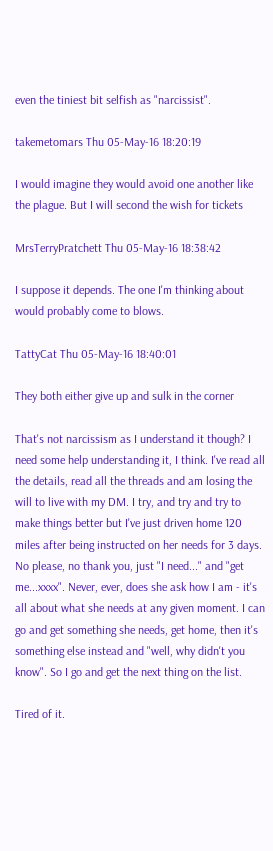even the tiniest bit selfish as "narcissist".

takemetomars Thu 05-May-16 18:20:19

I would imagine they would avoid one another like the plague. But I will second the wish for tickets

MrsTerryPratchett Thu 05-May-16 18:38:42

I suppose it depends. The one I'm thinking about would probably come to blows.

TattyCat Thu 05-May-16 18:40:01

They both either give up and sulk in the corner

That's not narcissism as I understand it though? I need some help understanding it, I think. I've read all the details, read all the threads and am losing the will to live with my DM. I try, and try and try to make things better but I've just driven home 120 miles after being instructed on her needs for 3 days. No please, no thank you, just "I need..." and "get me...xxxx". Never, ever, does she ask how I am - it's all about what she needs at any given moment. I can go and get something she needs, get home, then it's something else instead and "well, why didn't you know". So I go and get the next thing on the list.

Tired of it.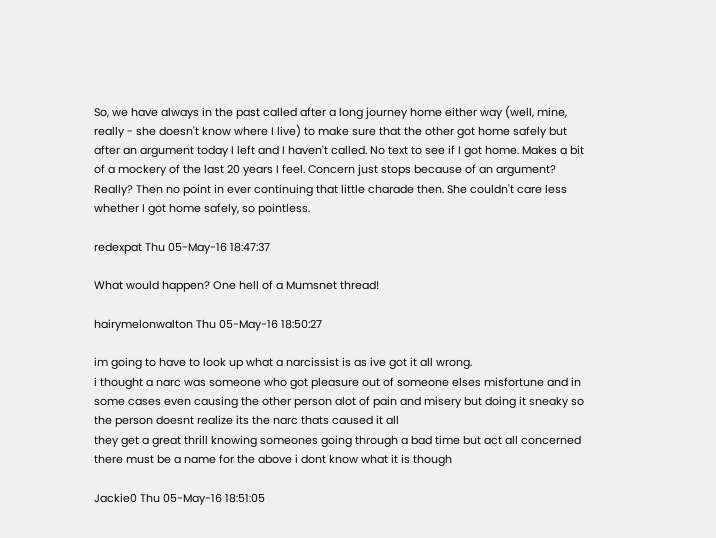So, we have always in the past called after a long journey home either way (well, mine, really - she doesn't know where I live) to make sure that the other got home safely but after an argument today I left and I haven't called. No text to see if I got home. Makes a bit of a mockery of the last 20 years I feel. Concern just stops because of an argument? Really? Then no point in ever continuing that little charade then. She couldn't care less whether I got home safely, so pointless.

redexpat Thu 05-May-16 18:47:37

What would happen? One hell of a Mumsnet thread!

hairymelonwalton Thu 05-May-16 18:50:27

im going to have to look up what a narcissist is as ive got it all wrong.
i thought a narc was someone who got pleasure out of someone elses misfortune and in some cases even causing the other person alot of pain and misery but doing it sneaky so the person doesnt realize its the narc thats caused it all
they get a great thrill knowing someones going through a bad time but act all concerned
there must be a name for the above i dont know what it is though

Jackie0 Thu 05-May-16 18:51:05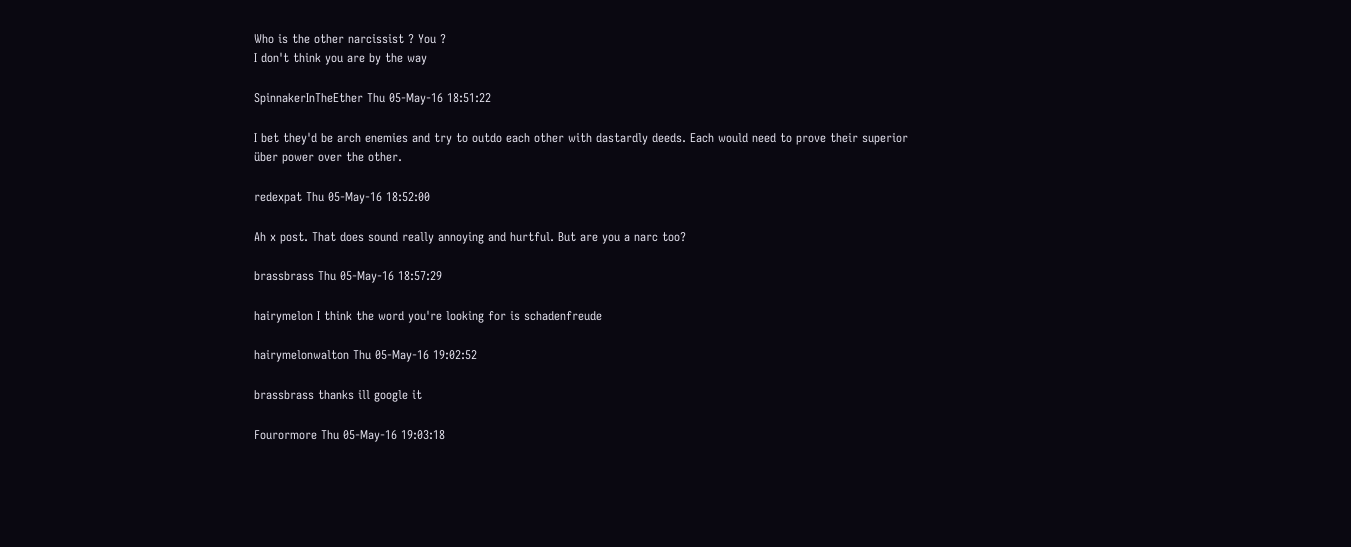Who is the other narcissist ? You ?
I don't think you are by the way

SpinnakerInTheEther Thu 05-May-16 18:51:22

I bet they'd be arch enemies and try to outdo each other with dastardly deeds. Each would need to prove their superior über power over the other.

redexpat Thu 05-May-16 18:52:00

Ah x post. That does sound really annoying and hurtful. But are you a narc too?

brassbrass Thu 05-May-16 18:57:29

hairymelon I think the word you're looking for is schadenfreude

hairymelonwalton Thu 05-May-16 19:02:52

brassbrass thanks ill google it

Fourormore Thu 05-May-16 19:03:18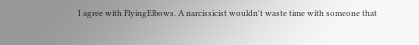I agree with FlyingElbows. A narcissicist wouldn't waste time with someone that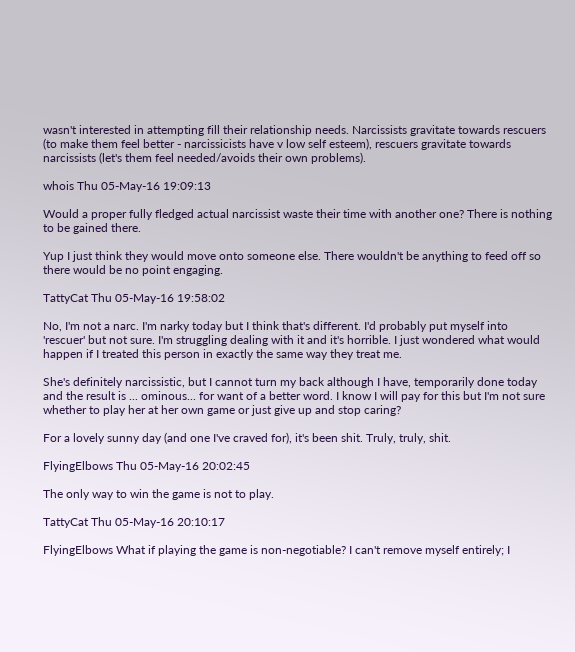wasn't interested in attempting fill their relationship needs. Narcissists gravitate towards rescuers (to make them feel better - narcissicists have v low self esteem), rescuers gravitate towards narcissists (let's them feel needed/avoids their own problems).

whois Thu 05-May-16 19:09:13

Would a proper fully fledged actual narcissist waste their time with another one? There is nothing to be gained there.

Yup I just think they would move onto someone else. There wouldn't be anything to feed off so there would be no point engaging.

TattyCat Thu 05-May-16 19:58:02

No, I'm not a narc. I'm narky today but I think that's different. I'd probably put myself into 'rescuer' but not sure. I'm struggling dealing with it and it's horrible. I just wondered what would happen if I treated this person in exactly the same way they treat me.

She's definitely narcissistic, but I cannot turn my back although I have, temporarily done today and the result is ... ominous... for want of a better word. I know I will pay for this but I'm not sure whether to play her at her own game or just give up and stop caring?

For a lovely sunny day (and one I've craved for), it's been shit. Truly, truly, shit.

FlyingElbows Thu 05-May-16 20:02:45

The only way to win the game is not to play.

TattyCat Thu 05-May-16 20:10:17

FlyingElbows What if playing the game is non-negotiable? I can't remove myself entirely; I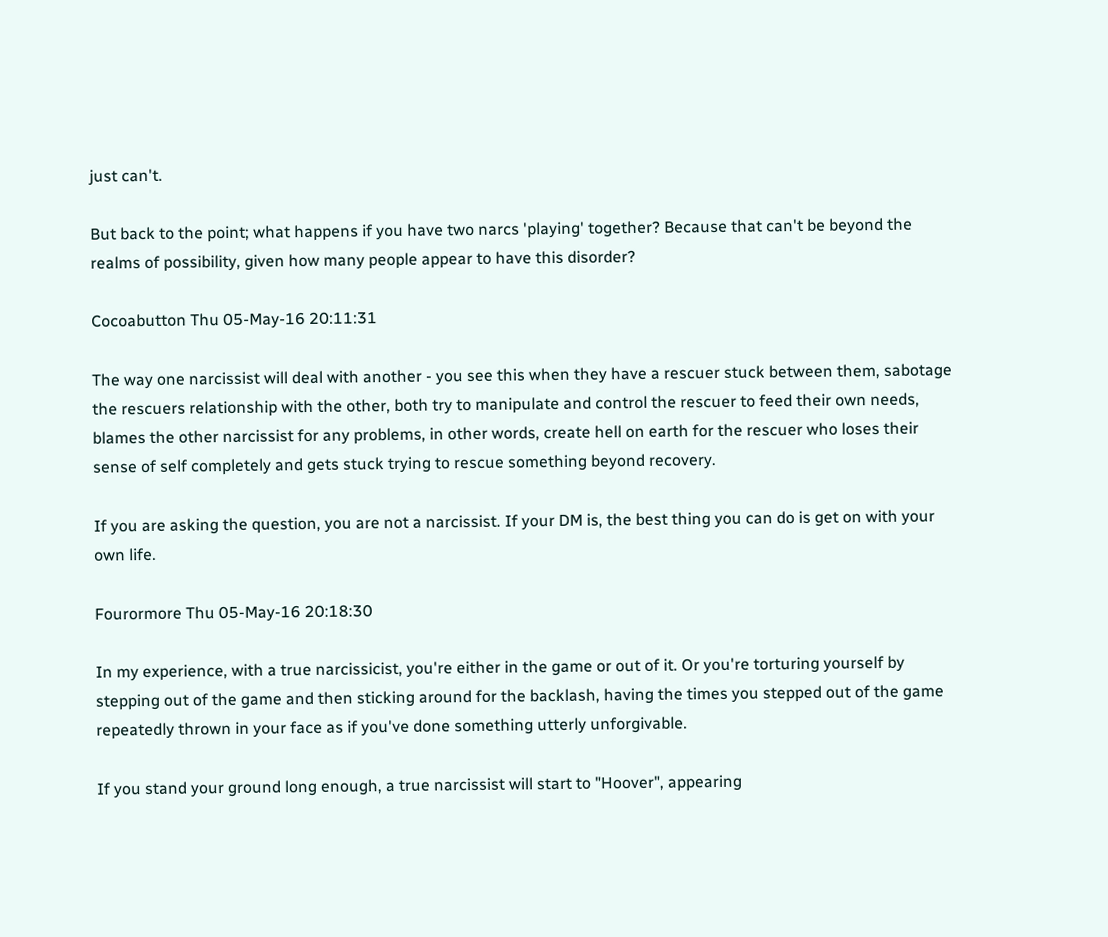just can't.

But back to the point; what happens if you have two narcs 'playing' together? Because that can't be beyond the realms of possibility, given how many people appear to have this disorder?

Cocoabutton Thu 05-May-16 20:11:31

The way one narcissist will deal with another - you see this when they have a rescuer stuck between them, sabotage the rescuers relationship with the other, both try to manipulate and control the rescuer to feed their own needs, blames the other narcissist for any problems, in other words, create hell on earth for the rescuer who loses their sense of self completely and gets stuck trying to rescue something beyond recovery.

If you are asking the question, you are not a narcissist. If your DM is, the best thing you can do is get on with your own life.

Fourormore Thu 05-May-16 20:18:30

In my experience, with a true narcissicist, you're either in the game or out of it. Or you're torturing yourself by stepping out of the game and then sticking around for the backlash, having the times you stepped out of the game repeatedly thrown in your face as if you've done something utterly unforgivable.

If you stand your ground long enough, a true narcissist will start to "Hoover", appearing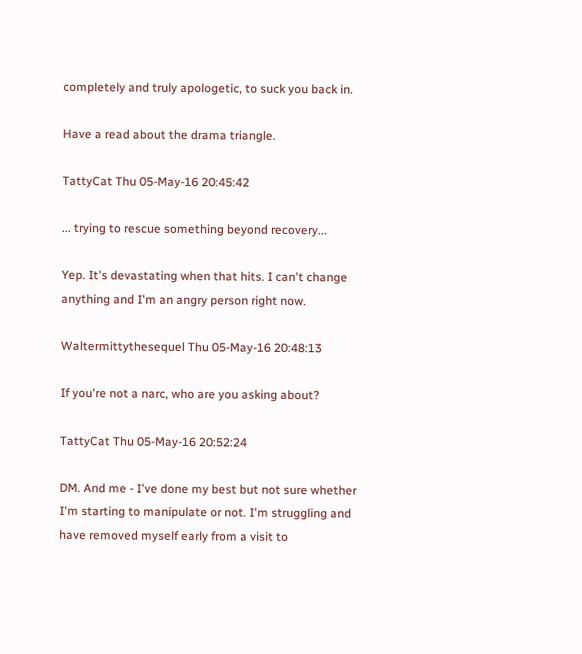completely and truly apologetic, to suck you back in.

Have a read about the drama triangle.

TattyCat Thu 05-May-16 20:45:42

... trying to rescue something beyond recovery...

Yep. It's devastating when that hits. I can't change anything and I'm an angry person right now.

Waltermittythesequel Thu 05-May-16 20:48:13

If you're not a narc, who are you asking about?

TattyCat Thu 05-May-16 20:52:24

DM. And me - I've done my best but not sure whether I'm starting to manipulate or not. I'm struggling and have removed myself early from a visit to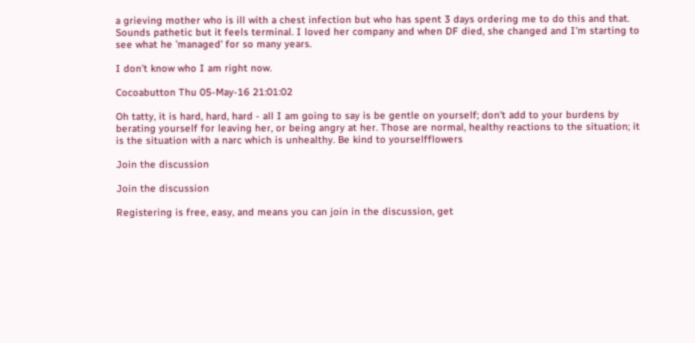a grieving mother who is ill with a chest infection but who has spent 3 days ordering me to do this and that. Sounds pathetic but it feels terminal. I loved her company and when DF died, she changed and I'm starting to see what he 'managed' for so many years.

I don't know who I am right now.

Cocoabutton Thu 05-May-16 21:01:02

Oh tatty, it is hard, hard, hard - all I am going to say is be gentle on yourself; don't add to your burdens by berating yourself for leaving her, or being angry at her. Those are normal, healthy reactions to the situation; it is the situation with a narc which is unhealthy. Be kind to yourselfflowers

Join the discussion

Join the discussion

Registering is free, easy, and means you can join in the discussion, get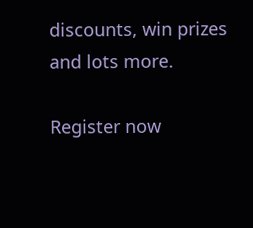discounts, win prizes and lots more.

Register now